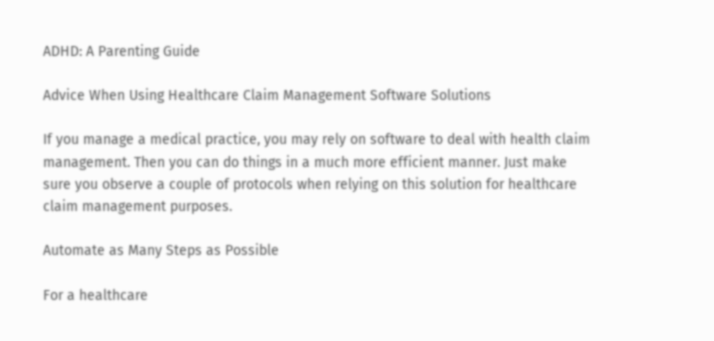ADHD: A Parenting Guide

Advice When Using Healthcare Claim Management Software Solutions

If you manage a medical practice, you may rely on software to deal with health claim management. Then you can do things in a much more efficient manner. Just make sure you observe a couple of protocols when relying on this solution for healthcare claim management purposes.

Automate as Many Steps as Possible

For a healthcare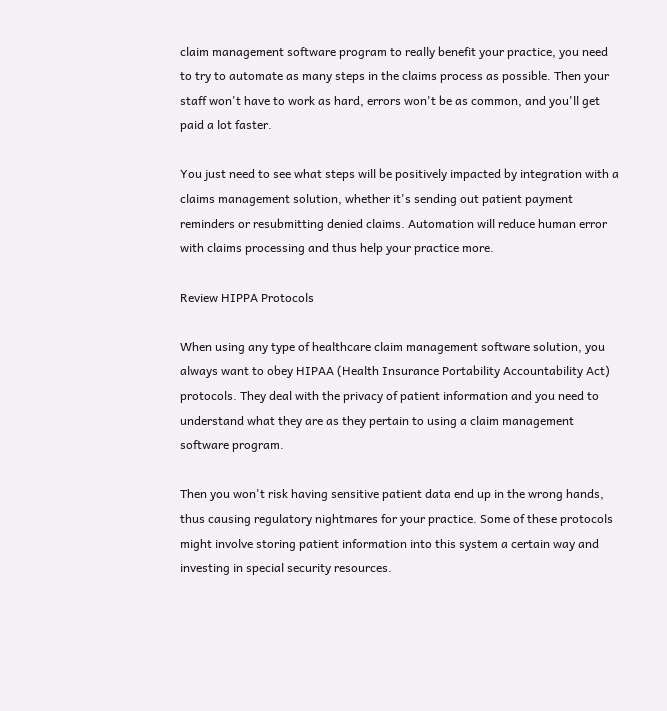claim management software program to really benefit your practice, you need to try to automate as many steps in the claims process as possible. Then your staff won't have to work as hard, errors won't be as common, and you'll get paid a lot faster.

You just need to see what steps will be positively impacted by integration with a claims management solution, whether it's sending out patient payment reminders or resubmitting denied claims. Automation will reduce human error with claims processing and thus help your practice more.

Review HIPPA Protocols

When using any type of healthcare claim management software solution, you always want to obey HIPAA (Health Insurance Portability Accountability Act) protocols. They deal with the privacy of patient information and you need to understand what they are as they pertain to using a claim management software program.

Then you won't risk having sensitive patient data end up in the wrong hands, thus causing regulatory nightmares for your practice. Some of these protocols might involve storing patient information into this system a certain way and investing in special security resources.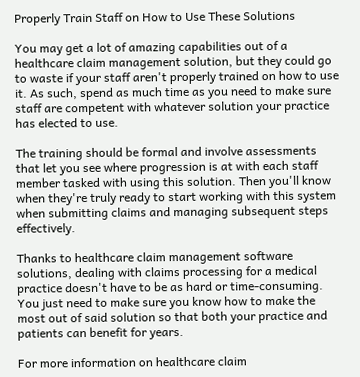Properly Train Staff on How to Use These Solutions

You may get a lot of amazing capabilities out of a healthcare claim management solution, but they could go to waste if your staff aren't properly trained on how to use it. As such, spend as much time as you need to make sure staff are competent with whatever solution your practice has elected to use.

The training should be formal and involve assessments that let you see where progression is at with each staff member tasked with using this solution. Then you'll know when they're truly ready to start working with this system when submitting claims and managing subsequent steps effectively.

Thanks to healthcare claim management software solutions, dealing with claims processing for a medical practice doesn't have to be as hard or time-consuming. You just need to make sure you know how to make the most out of said solution so that both your practice and patients can benefit for years.

For more information on healthcare claim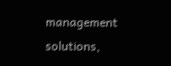management solutions,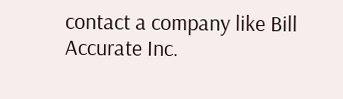contact a company like Bill Accurate Inc.